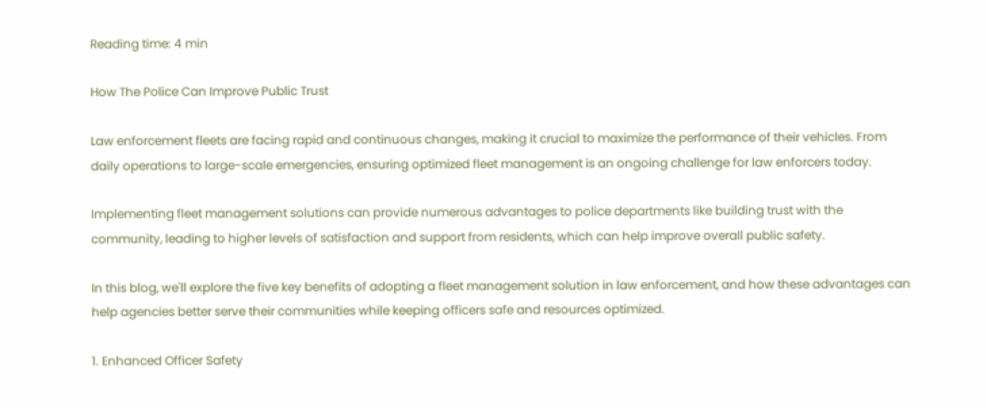Reading time: 4 min

How The Police Can Improve Public Trust

Law enforcement fleets are facing rapid and continuous changes, making it crucial to maximize the performance of their vehicles. From daily operations to large-scale emergencies, ensuring optimized fleet management is an ongoing challenge for law enforcers today.

Implementing fleet management solutions can provide numerous advantages to police departments like building trust with the community, leading to higher levels of satisfaction and support from residents, which can help improve overall public safety.

In this blog, we'll explore the five key benefits of adopting a fleet management solution in law enforcement, and how these advantages can help agencies better serve their communities while keeping officers safe and resources optimized.

1. Enhanced Officer Safety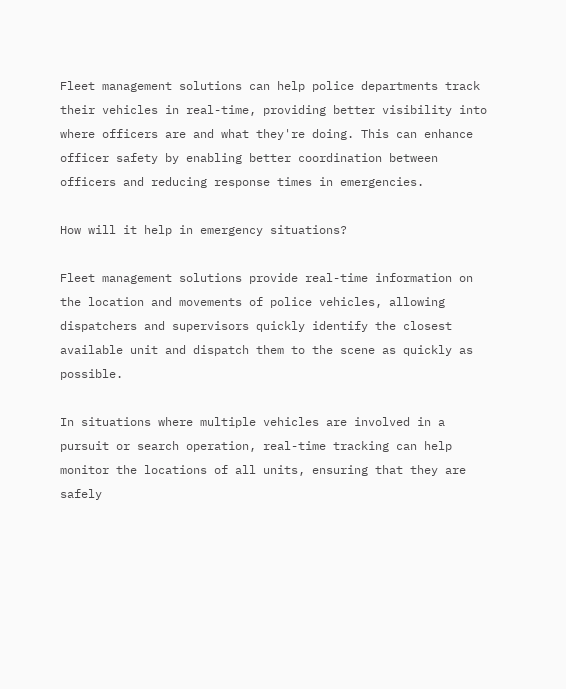Fleet management solutions can help police departments track their vehicles in real-time, providing better visibility into where officers are and what they're doing. This can enhance officer safety by enabling better coordination between officers and reducing response times in emergencies.

How will it help in emergency situations?

Fleet management solutions provide real-time information on the location and movements of police vehicles, allowing dispatchers and supervisors quickly identify the closest available unit and dispatch them to the scene as quickly as possible.

In situations where multiple vehicles are involved in a pursuit or search operation, real-time tracking can help monitor the locations of all units, ensuring that they are safely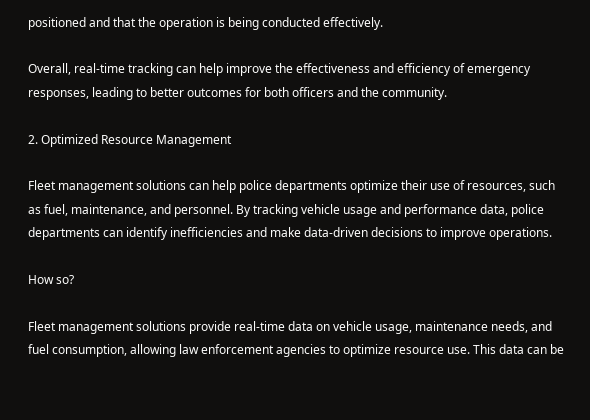positioned and that the operation is being conducted effectively.

Overall, real-time tracking can help improve the effectiveness and efficiency of emergency responses, leading to better outcomes for both officers and the community.

2. Optimized Resource Management

Fleet management solutions can help police departments optimize their use of resources, such as fuel, maintenance, and personnel. By tracking vehicle usage and performance data, police departments can identify inefficiencies and make data-driven decisions to improve operations.

How so?

Fleet management solutions provide real-time data on vehicle usage, maintenance needs, and fuel consumption, allowing law enforcement agencies to optimize resource use. This data can be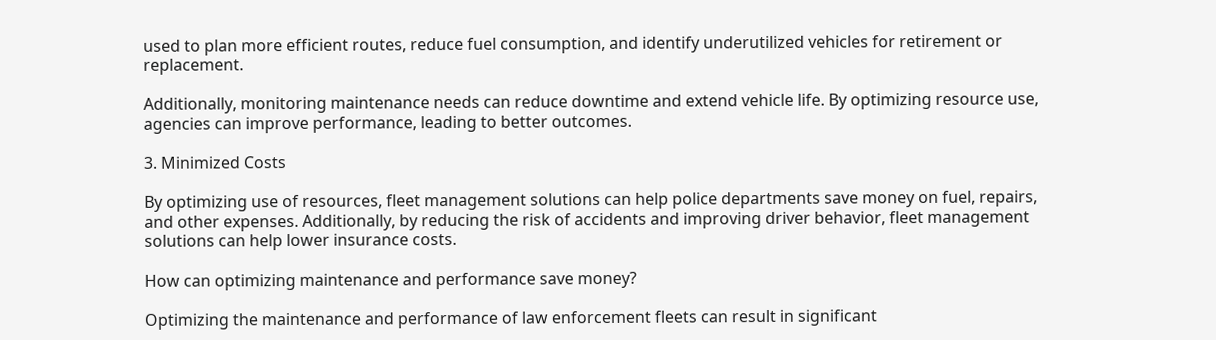used to plan more efficient routes, reduce fuel consumption, and identify underutilized vehicles for retirement or replacement.

Additionally, monitoring maintenance needs can reduce downtime and extend vehicle life. By optimizing resource use, agencies can improve performance, leading to better outcomes.

3. Minimized Costs

By optimizing use of resources, fleet management solutions can help police departments save money on fuel, repairs, and other expenses. Additionally, by reducing the risk of accidents and improving driver behavior, fleet management solutions can help lower insurance costs.

How can optimizing maintenance and performance save money?

Optimizing the maintenance and performance of law enforcement fleets can result in significant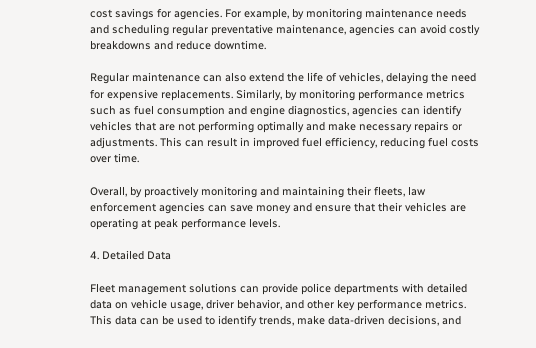cost savings for agencies. For example, by monitoring maintenance needs and scheduling regular preventative maintenance, agencies can avoid costly breakdowns and reduce downtime.

Regular maintenance can also extend the life of vehicles, delaying the need for expensive replacements. Similarly, by monitoring performance metrics such as fuel consumption and engine diagnostics, agencies can identify vehicles that are not performing optimally and make necessary repairs or adjustments. This can result in improved fuel efficiency, reducing fuel costs over time.

Overall, by proactively monitoring and maintaining their fleets, law enforcement agencies can save money and ensure that their vehicles are operating at peak performance levels.

4. Detailed Data

Fleet management solutions can provide police departments with detailed data on vehicle usage, driver behavior, and other key performance metrics. This data can be used to identify trends, make data-driven decisions, and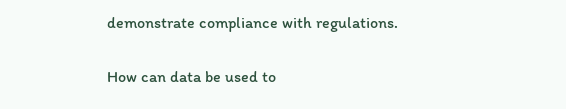demonstrate compliance with regulations.

How can data be used to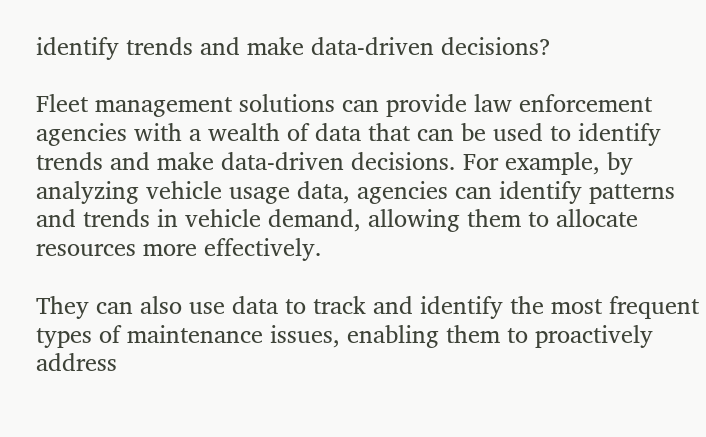identify trends and make data-driven decisions?

Fleet management solutions can provide law enforcement agencies with a wealth of data that can be used to identify trends and make data-driven decisions. For example, by analyzing vehicle usage data, agencies can identify patterns and trends in vehicle demand, allowing them to allocate resources more effectively.

They can also use data to track and identify the most frequent types of maintenance issues, enabling them to proactively address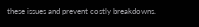these issues and prevent costly breakdowns.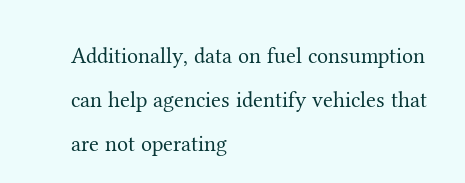Additionally, data on fuel consumption can help agencies identify vehicles that are not operating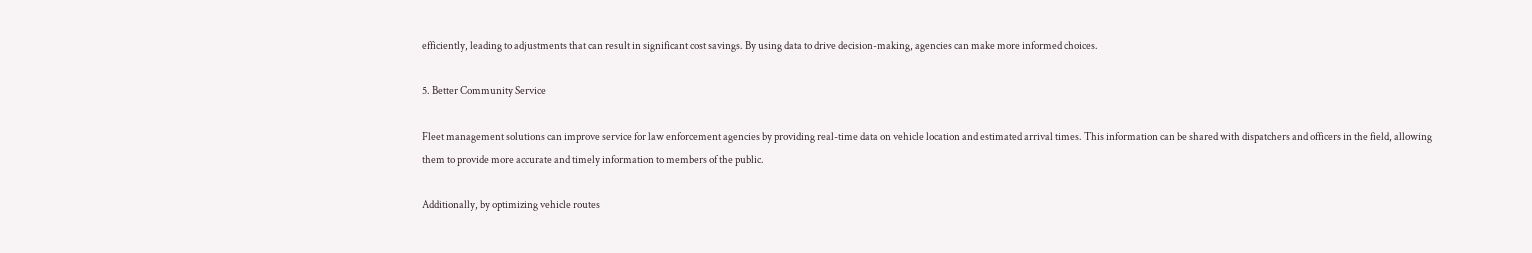efficiently, leading to adjustments that can result in significant cost savings. By using data to drive decision-making, agencies can make more informed choices.

5. Better Community Service

Fleet management solutions can improve service for law enforcement agencies by providing real-time data on vehicle location and estimated arrival times. This information can be shared with dispatchers and officers in the field, allowing them to provide more accurate and timely information to members of the public.

Additionally, by optimizing vehicle routes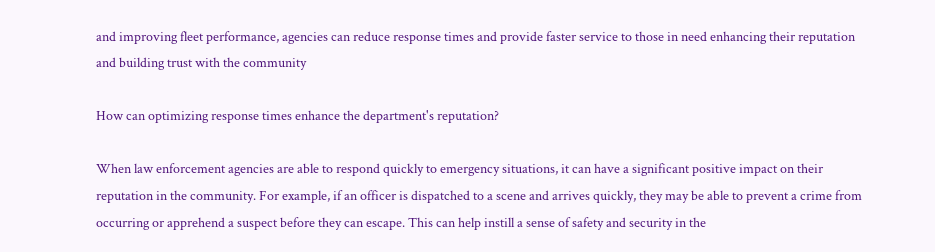and improving fleet performance, agencies can reduce response times and provide faster service to those in need enhancing their reputation and building trust with the community

How can optimizing response times enhance the department's reputation?

When law enforcement agencies are able to respond quickly to emergency situations, it can have a significant positive impact on their reputation in the community. For example, if an officer is dispatched to a scene and arrives quickly, they may be able to prevent a crime from occurring or apprehend a suspect before they can escape. This can help instill a sense of safety and security in the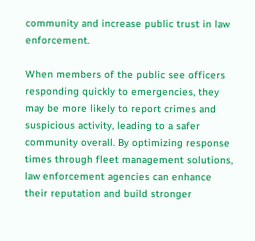community and increase public trust in law enforcement.

When members of the public see officers responding quickly to emergencies, they may be more likely to report crimes and suspicious activity, leading to a safer community overall. By optimizing response times through fleet management solutions, law enforcement agencies can enhance their reputation and build stronger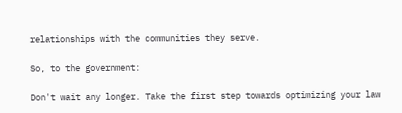relationships with the communities they serve.

So, to the government:

Don't wait any longer. Take the first step towards optimizing your law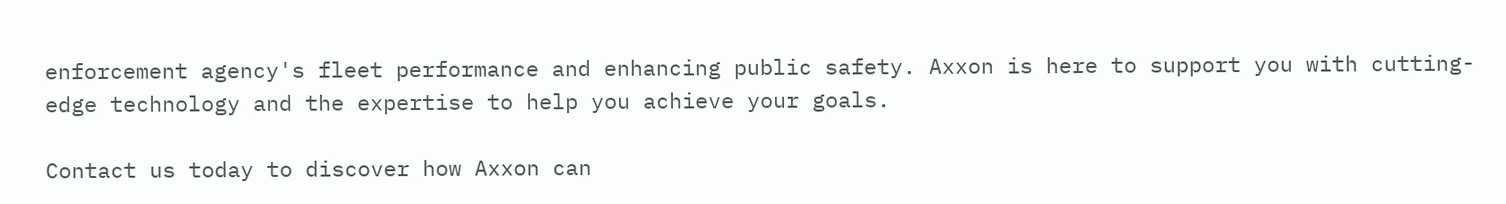enforcement agency's fleet performance and enhancing public safety. Axxon is here to support you with cutting-edge technology and the expertise to help you achieve your goals.

Contact us today to discover how Axxon can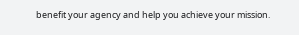benefit your agency and help you achieve your mission.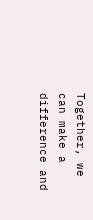Together, we can make a difference and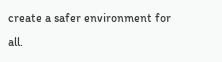create a safer environment for all.